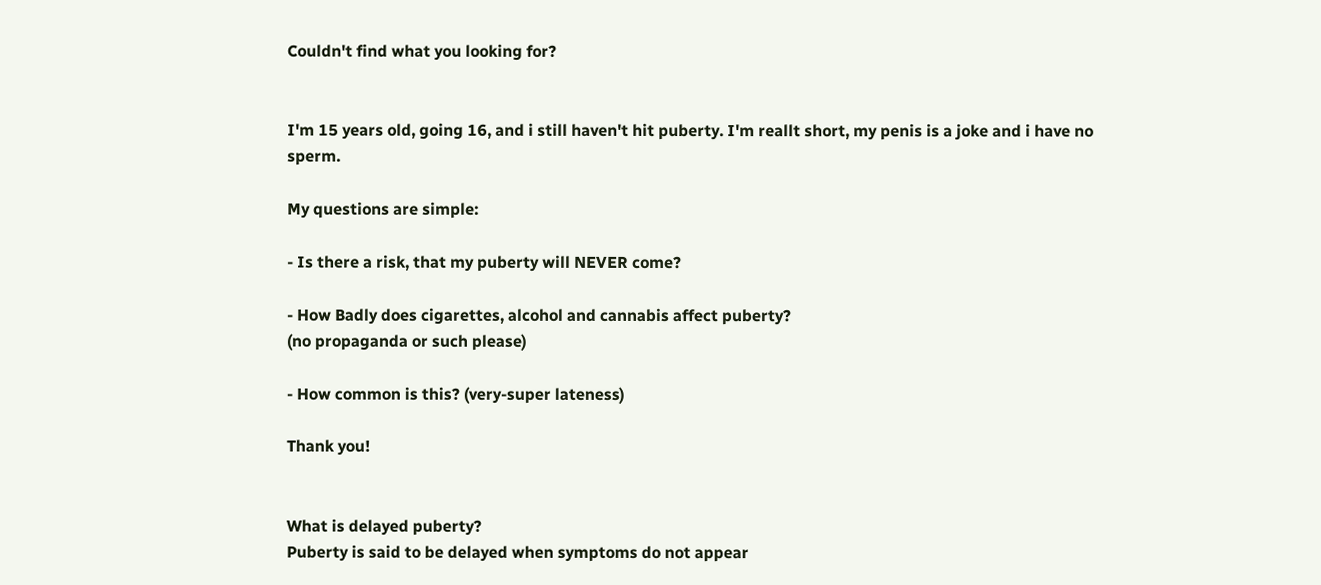Couldn't find what you looking for?


I'm 15 years old, going 16, and i still haven't hit puberty. I'm reallt short, my penis is a joke and i have no sperm.

My questions are simple:

- Is there a risk, that my puberty will NEVER come?

- How Badly does cigarettes, alcohol and cannabis affect puberty?
(no propaganda or such please)

- How common is this? (very-super lateness)

Thank you!


What is delayed puberty?
Puberty is said to be delayed when symptoms do not appear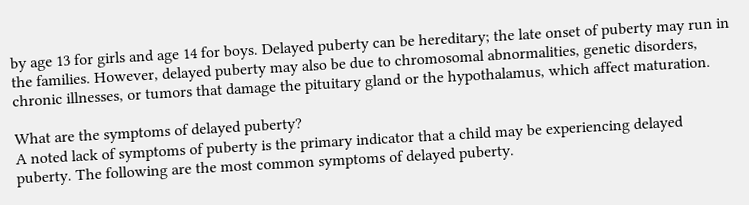by age 13 for girls and age 14 for boys. Delayed puberty can be hereditary; the late onset of puberty may run in the families. However, delayed puberty may also be due to chromosomal abnormalities, genetic disorders, chronic illnesses, or tumors that damage the pituitary gland or the hypothalamus, which affect maturation.

What are the symptoms of delayed puberty?
A noted lack of symptoms of puberty is the primary indicator that a child may be experiencing delayed puberty. The following are the most common symptoms of delayed puberty.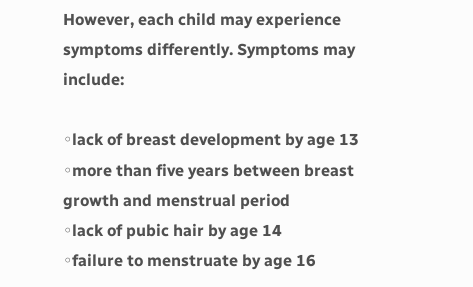However, each child may experience symptoms differently. Symptoms may include:

◦lack of breast development by age 13
◦more than five years between breast growth and menstrual period
◦lack of pubic hair by age 14
◦failure to menstruate by age 16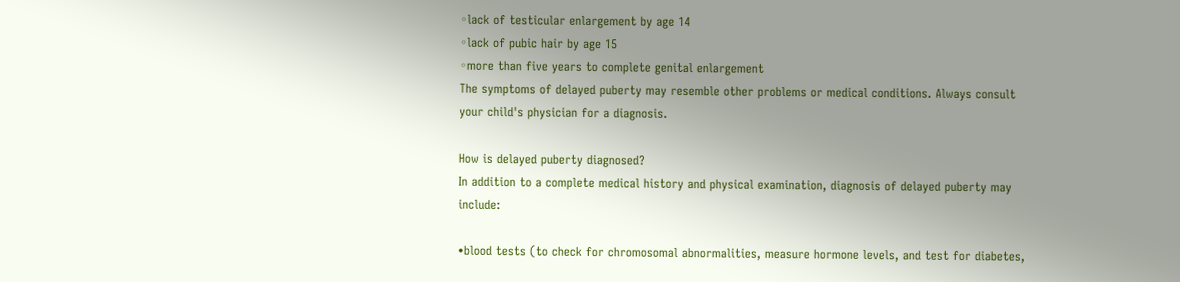◦lack of testicular enlargement by age 14
◦lack of pubic hair by age 15
◦more than five years to complete genital enlargement
The symptoms of delayed puberty may resemble other problems or medical conditions. Always consult your child's physician for a diagnosis.

How is delayed puberty diagnosed?
In addition to a complete medical history and physical examination, diagnosis of delayed puberty may include:

•blood tests (to check for chromosomal abnormalities, measure hormone levels, and test for diabetes,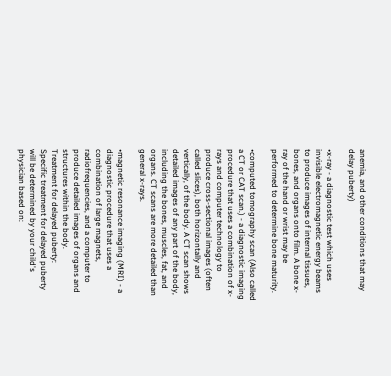anemia, and other conditions that may delay puberty)

•x-ray - a diagnostic test which uses invisible electromagnetic energy beams to produce images of internal tissues, bones, and organs onto film. A bone x-ray of the hand or wrist may be performed to determine bone maturity.

•computed tomography scan (Also called a CT or CAT scan.) - a diagnostic imaging procedure that uses a combination of x-rays and computer technology to produce cross-sectional images (often called slices), both horizontally and vertically, of the body. A CT scan shows detailed images of any part of the body, including the bones, muscles, fat, and organs. CT scans are more detailed than general x-rays.

•magnetic resonance imaging (MRI) - a diagnostic procedure that uses a combination of large magnets, radiofrequencies, and a computer to produce detailed images of organs and structures within the body.
Treatment for delayed puberty:
Specific treatment for delayed puberty will be determined by your child's physician based on: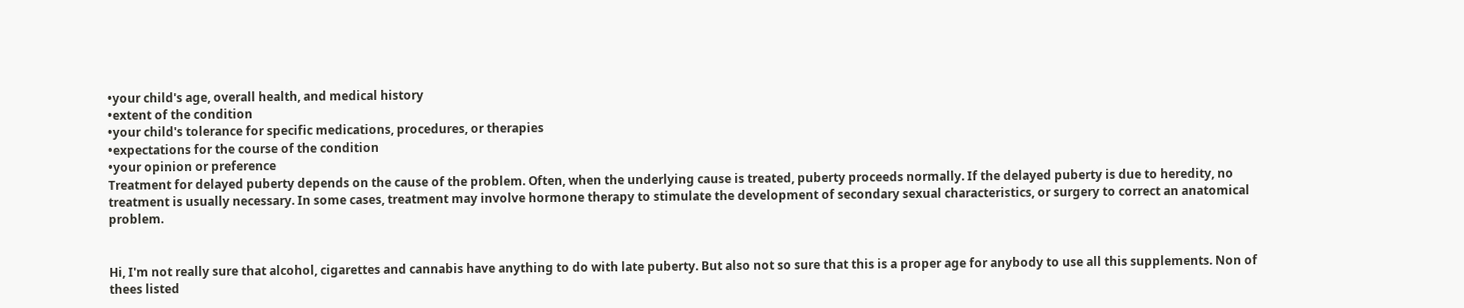•your child's age, overall health, and medical history
•extent of the condition
•your child's tolerance for specific medications, procedures, or therapies
•expectations for the course of the condition
•your opinion or preference
Treatment for delayed puberty depends on the cause of the problem. Often, when the underlying cause is treated, puberty proceeds normally. If the delayed puberty is due to heredity, no treatment is usually necessary. In some cases, treatment may involve hormone therapy to stimulate the development of secondary sexual characteristics, or surgery to correct an anatomical problem.


Hi, I'm not really sure that alcohol, cigarettes and cannabis have anything to do with late puberty. But also not so sure that this is a proper age for anybody to use all this supplements. Non of thees listed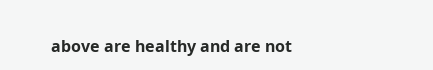above are healthy and are not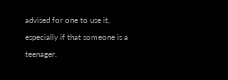advised for one to use it, especially if that someone is a teenager.